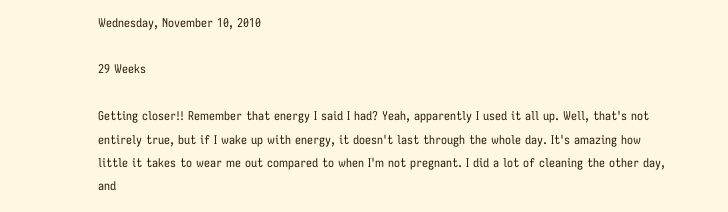Wednesday, November 10, 2010

29 Weeks

Getting closer!! Remember that energy I said I had? Yeah, apparently I used it all up. Well, that's not entirely true, but if I wake up with energy, it doesn't last through the whole day. It's amazing how little it takes to wear me out compared to when I'm not pregnant. I did a lot of cleaning the other day, and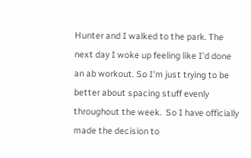Hunter and I walked to the park. The next day I woke up feeling like I'd done an ab workout. So I'm just trying to be better about spacing stuff evenly throughout the week.  So I have officially made the decision to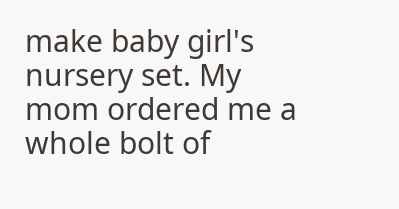make baby girl's nursery set. My mom ordered me a whole bolt of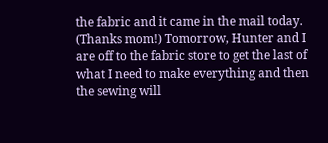the fabric and it came in the mail today. (Thanks mom!) Tomorrow, Hunter and I are off to the fabric store to get the last of what I need to make everything and then the sewing will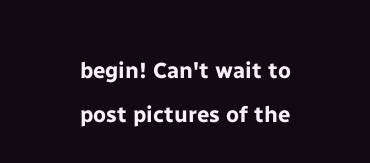begin! Can't wait to post pictures of the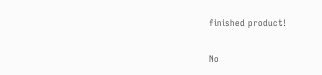finished product!

No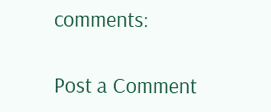comments:

Post a Comment